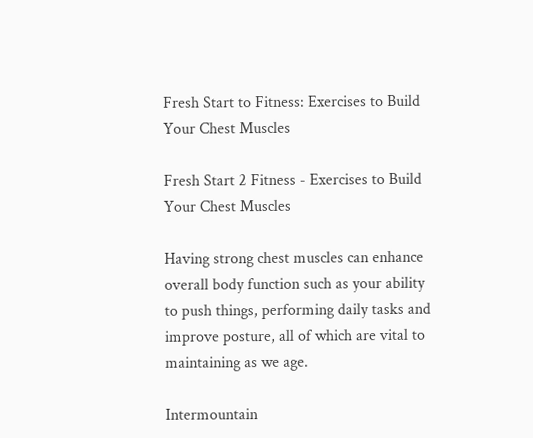Fresh Start to Fitness: Exercises to Build Your Chest Muscles

Fresh Start 2 Fitness - Exercises to Build Your Chest Muscles

Having strong chest muscles can enhance overall body function such as your ability to push things, performing daily tasks and improve posture, all of which are vital to maintaining as we age.

Intermountain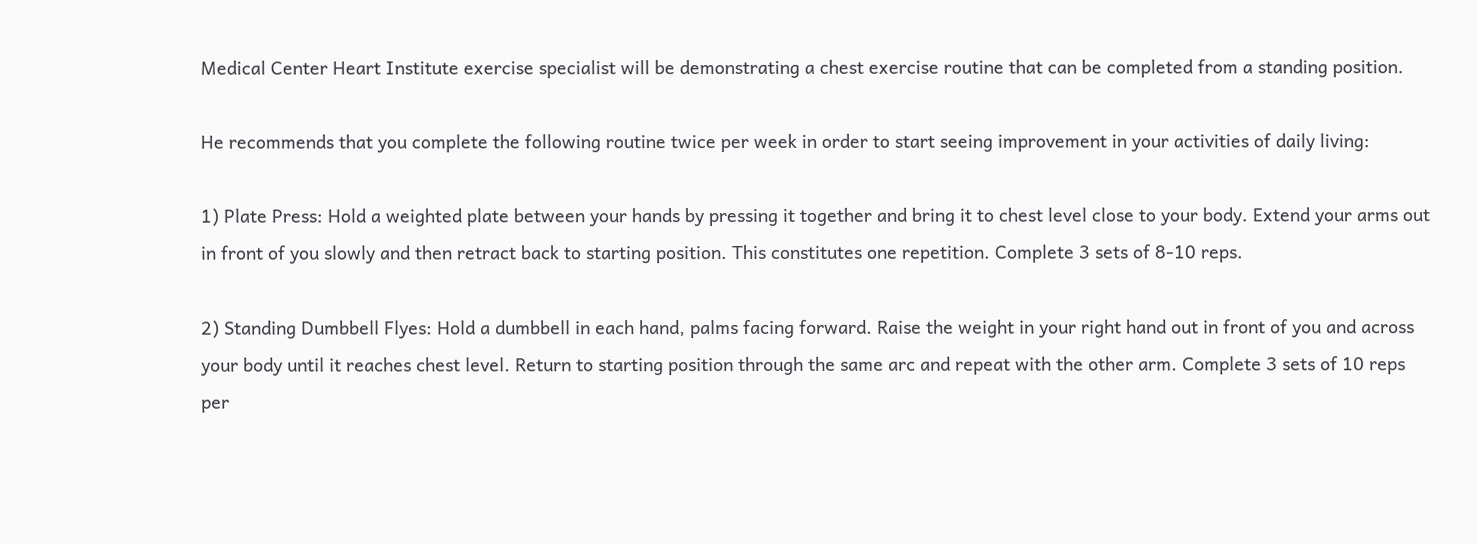Medical Center Heart Institute exercise specialist will be demonstrating a chest exercise routine that can be completed from a standing position.

He recommends that you complete the following routine twice per week in order to start seeing improvement in your activities of daily living:

1) Plate Press: Hold a weighted plate between your hands by pressing it together and bring it to chest level close to your body. Extend your arms out in front of you slowly and then retract back to starting position. This constitutes one repetition. Complete 3 sets of 8-10 reps.

2) Standing Dumbbell Flyes: Hold a dumbbell in each hand, palms facing forward. Raise the weight in your right hand out in front of you and across your body until it reaches chest level. Return to starting position through the same arc and repeat with the other arm. Complete 3 sets of 10 reps per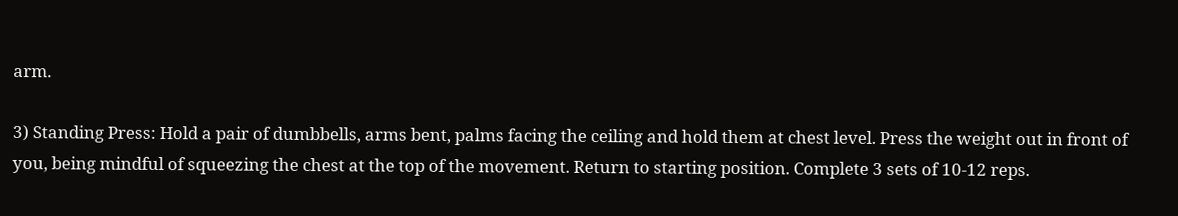arm.

3) Standing Press: Hold a pair of dumbbells, arms bent, palms facing the ceiling and hold them at chest level. Press the weight out in front of you, being mindful of squeezing the chest at the top of the movement. Return to starting position. Complete 3 sets of 10-12 reps.